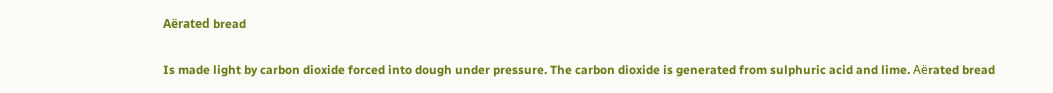Aërated bread

Is made light by carbon dioxide forced into dough under pressure. The carbon dioxide is generated from sulphuric acid and lime. Aёrated bread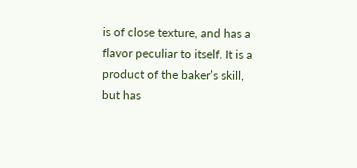is of close texture, and has a flavor peculiar to itself. It is a product of the baker’s skill, but has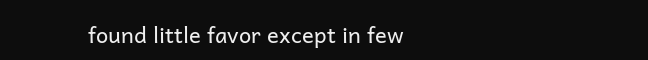found little favor except in few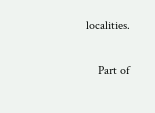localities.

    Part of